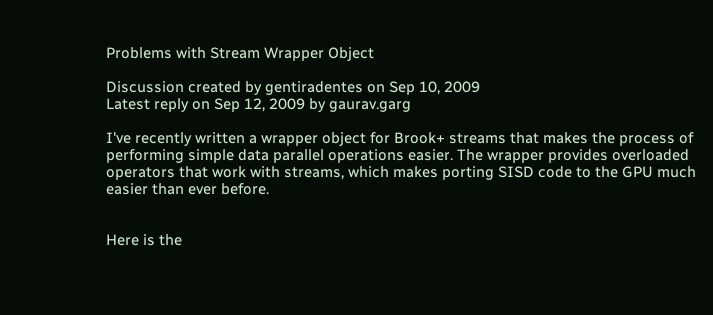Problems with Stream Wrapper Object

Discussion created by gentiradentes on Sep 10, 2009
Latest reply on Sep 12, 2009 by gaurav.garg

I've recently written a wrapper object for Brook+ streams that makes the process of performing simple data parallel operations easier. The wrapper provides overloaded operators that work with streams, which makes porting SISD code to the GPU much easier than ever before.


Here is the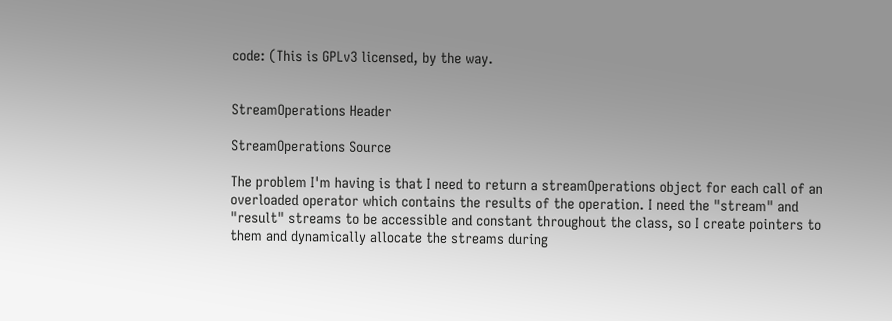code: (This is GPLv3 licensed, by the way.


StreamOperations Header

StreamOperations Source

The problem I'm having is that I need to return a streamOperations object for each call of an overloaded operator which contains the results of the operation. I need the "stream" and "result" streams to be accessible and constant throughout the class, so I create pointers to them and dynamically allocate the streams during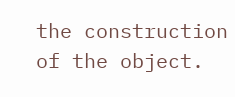the construction of the object.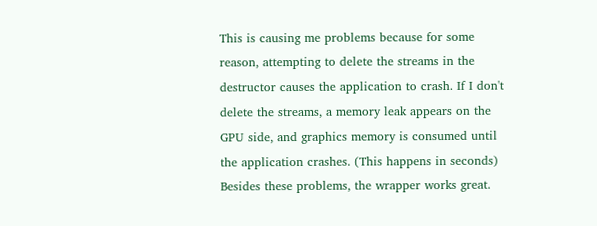This is causing me problems because for some reason, attempting to delete the streams in the destructor causes the application to crash. If I don't delete the streams, a memory leak appears on the GPU side, and graphics memory is consumed until the application crashes. (This happens in seconds) Besides these problems, the wrapper works great.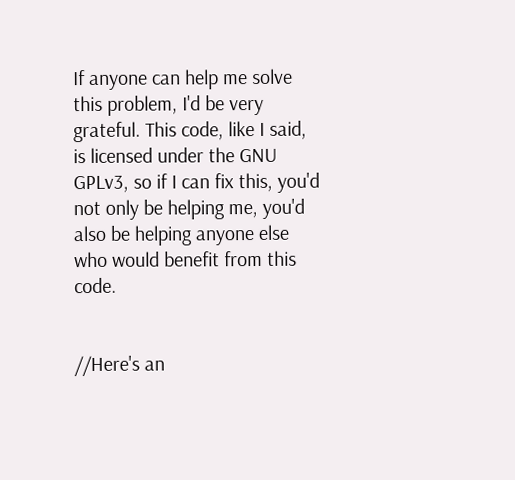If anyone can help me solve this problem, I'd be very grateful. This code, like I said, is licensed under the GNU GPLv3, so if I can fix this, you'd not only be helping me, you'd also be helping anyone else who would benefit from this code.


//Here's an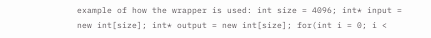example of how the wrapper is used: int size = 4096; int* input = new int[size]; int* output = new int[size]; for(int i = 0; i <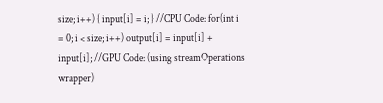size; i++) { input[i] = i; } //CPU Code: for(int i = 0; i < size; i++) output[i] = input[i] + input[i]; //GPU Code: (using streamOperations wrapper)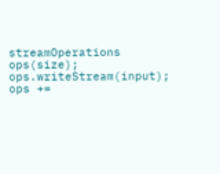streamOperations ops(size); ops.writeStream(input); ops +=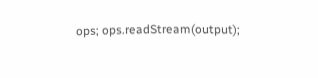ops; ops.readStream(output);